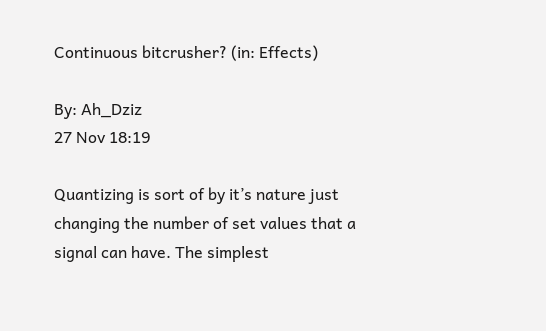Continuous bitcrusher? (in: Effects)

By: Ah_Dziz
27 Nov 18:19

Quantizing is sort of by it’s nature just changing the number of set values that a signal can have. The simplest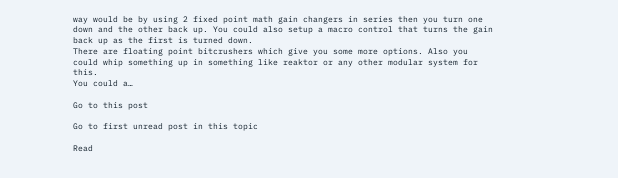way would be by using 2 fixed point math gain changers in series then you turn one down and the other back up. You could also setup a macro control that turns the gain back up as the first is turned down.
There are floating point bitcrushers which give you some more options. Also you could whip something up in something like reaktor or any other modular system for this.
You could a…

Go to this post

Go to first unread post in this topic

Read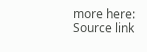more here: Source link